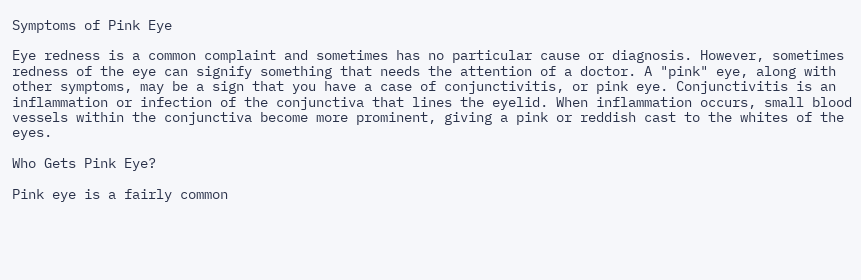Symptoms of Pink Eye

Eye redness is a common complaint and sometimes has no particular cause or diagnosis. However, sometimes redness of the eye can signify something that needs the attention of a doctor. A "pink" eye, along with other symptoms, may be a sign that you have a case of conjunctivitis, or pink eye. Conjunctivitis is an inflammation or infection of the conjunctiva that lines the eyelid. When inflammation occurs, small blood vessels within the conjunctiva become more prominent, giving a pink or reddish cast to the whites of the eyes.

Who Gets Pink Eye?

Pink eye is a fairly common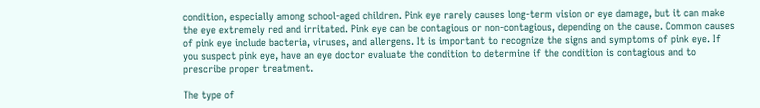condition, especially among school-aged children. Pink eye rarely causes long-term vision or eye damage, but it can make the eye extremely red and irritated. Pink eye can be contagious or non-contagious, depending on the cause. Common causes of pink eye include bacteria, viruses, and allergens. It is important to recognize the signs and symptoms of pink eye. If you suspect pink eye, have an eye doctor evaluate the condition to determine if the condition is contagious and to prescribe proper treatment.

The type of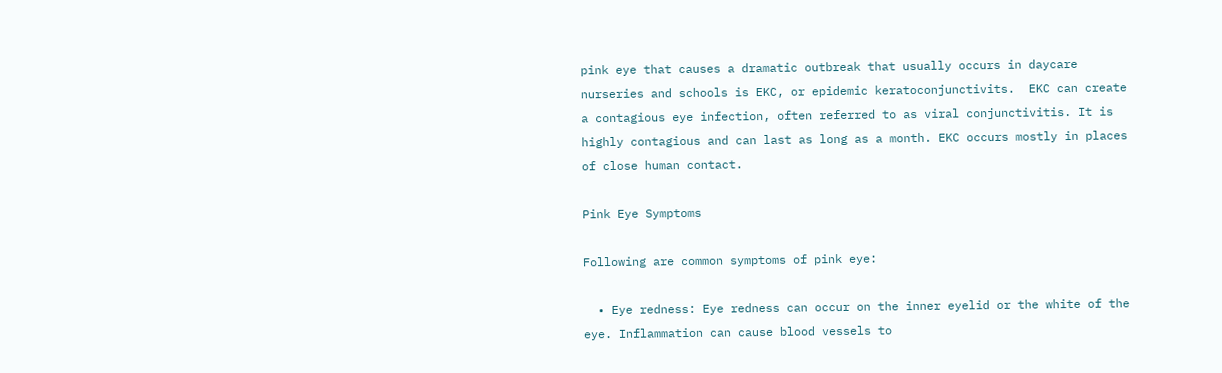pink eye that causes a dramatic outbreak that usually occurs in daycare nurseries and schools is EKC, or epidemic keratoconjunctivits.  EKC can create a contagious eye infection, often referred to as viral conjunctivitis. It is highly contagious and can last as long as a month. EKC occurs mostly in places of close human contact.

Pink Eye Symptoms

Following are common symptoms of pink eye:

  • Eye redness: Eye redness can occur on the inner eyelid or the white of the eye. Inflammation can cause blood vessels to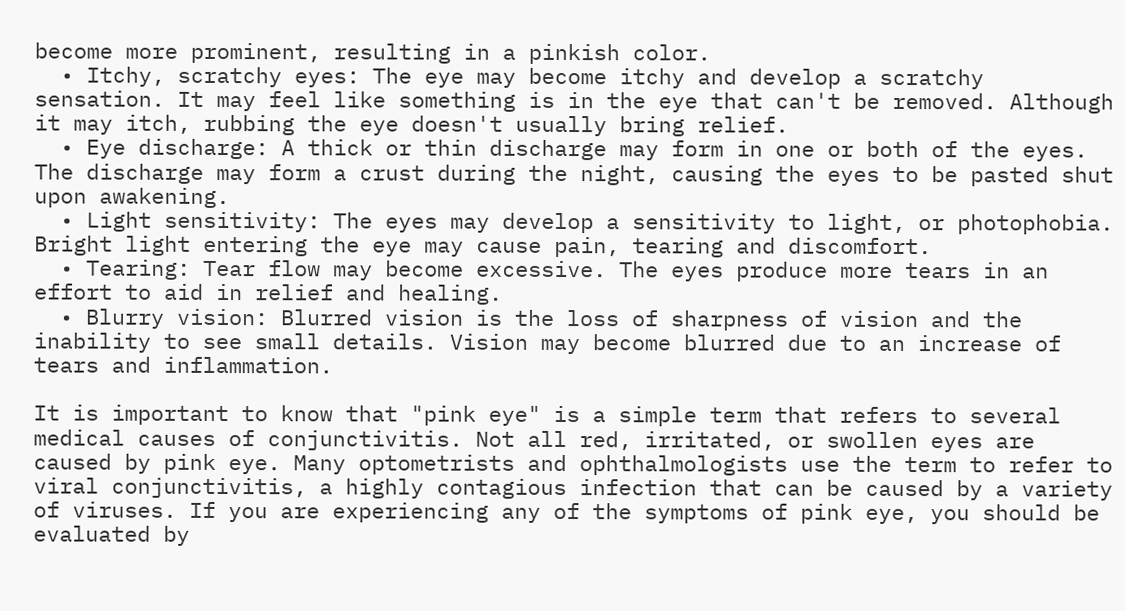become more prominent, resulting in a pinkish color.
  • Itchy, scratchy eyes: The eye may become itchy and develop a scratchy sensation. It may feel like something is in the eye that can't be removed. Although it may itch, rubbing the eye doesn't usually bring relief.
  • Eye discharge: A thick or thin discharge may form in one or both of the eyes. The discharge may form a crust during the night, causing the eyes to be pasted shut upon awakening.
  • Light sensitivity: The eyes may develop a sensitivity to light, or photophobia. Bright light entering the eye may cause pain, tearing and discomfort.
  • Tearing: Tear flow may become excessive. The eyes produce more tears in an effort to aid in relief and healing.
  • Blurry vision: Blurred vision is the loss of sharpness of vision and the inability to see small details. Vision may become blurred due to an increase of tears and inflammation.

It is important to know that "pink eye" is a simple term that refers to several medical causes of conjunctivitis. Not all red, irritated, or swollen eyes are caused by pink eye. Many optometrists and ophthalmologists use the term to refer to viral conjunctivitis, a highly contagious infection that can be caused by a variety of viruses. If you are experiencing any of the symptoms of pink eye, you should be evaluated by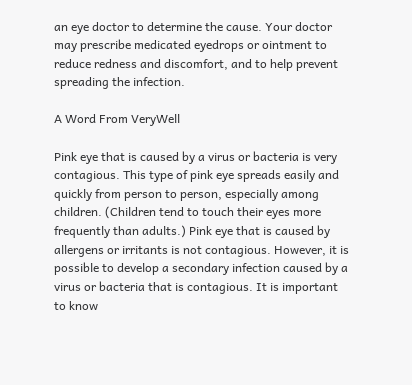an eye doctor to determine the cause. Your doctor may prescribe medicated eyedrops or ointment to reduce redness and discomfort, and to help prevent spreading the infection.

A Word From VeryWell

Pink eye that is caused by a virus or bacteria is very contagious. This type of pink eye spreads easily and quickly from person to person, especially among children. (Children tend to touch their eyes more frequently than adults.) Pink eye that is caused by allergens or irritants is not contagious. However, it is possible to develop a secondary infection caused by a virus or bacteria that is contagious. It is important to know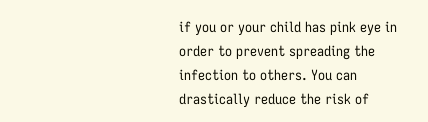if you or your child has pink eye in order to prevent spreading the infection to others. You can drastically reduce the risk of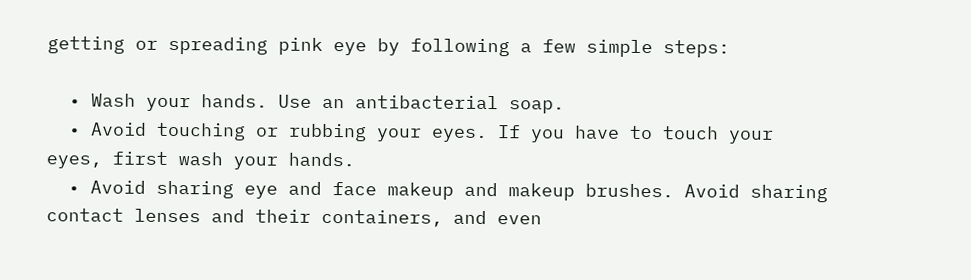getting or spreading pink eye by following a few simple steps:

  • Wash your hands. Use an antibacterial soap.
  • Avoid touching or rubbing your eyes. If you have to touch your eyes, first wash your hands.
  • Avoid sharing eye and face makeup and makeup brushes. Avoid sharing contact lenses and their containers, and even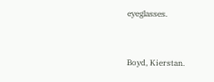eyeglasses.


Boyd, Kierstan.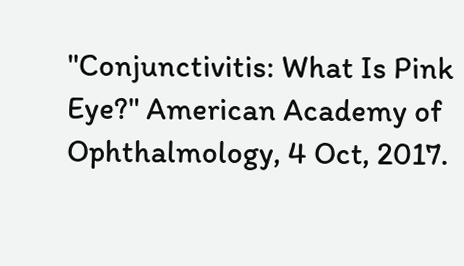"Conjunctivitis: What Is Pink Eye?" American Academy of Ophthalmology, 4 Oct, 2017.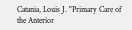Catania, Louis J. "Primary Care of the Anterior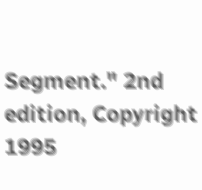Segment." 2nd edition, Copyright 1995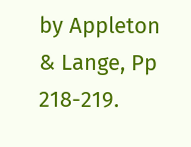by Appleton & Lange, Pp 218-219.